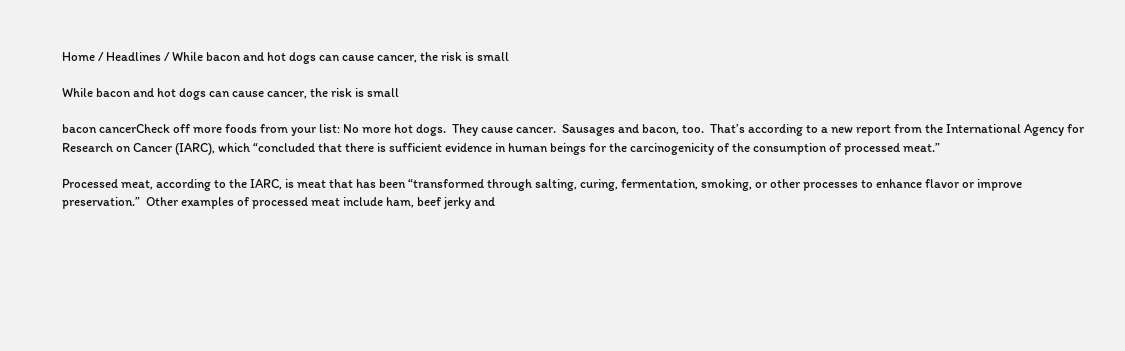Home / Headlines / While bacon and hot dogs can cause cancer, the risk is small

While bacon and hot dogs can cause cancer, the risk is small

bacon cancerCheck off more foods from your list: No more hot dogs.  They cause cancer.  Sausages and bacon, too.  That’s according to a new report from the International Agency for Research on Cancer (IARC), which “concluded that there is sufficient evidence in human beings for the carcinogenicity of the consumption of processed meat.”

Processed meat, according to the IARC, is meat that has been “transformed through salting, curing, fermentation, smoking, or other processes to enhance flavor or improve preservation.”  Other examples of processed meat include ham, beef jerky and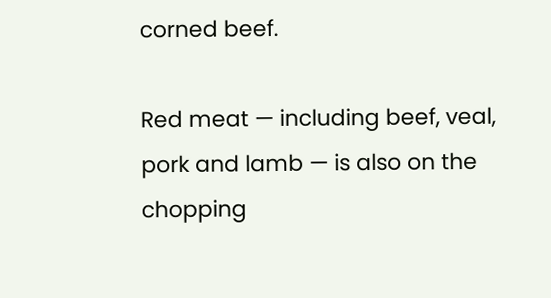corned beef.

Red meat — including beef, veal, pork and lamb — is also on the chopping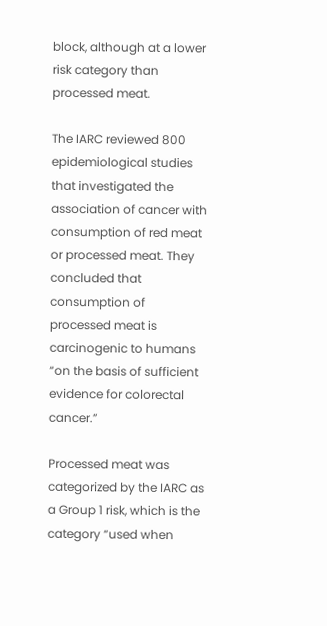block, although at a lower risk category than processed meat.

The IARC reviewed 800 epidemiological studies that investigated the association of cancer with consumption of red meat or processed meat. They concluded that consumption of processed meat is carcinogenic to humans “on the basis of sufficient evidence for colorectal cancer.”

Processed meat was categorized by the IARC as a Group 1 risk, which is the category “used when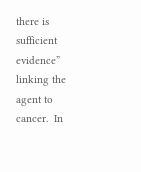there is sufficient evidence” linking the agent to cancer.  In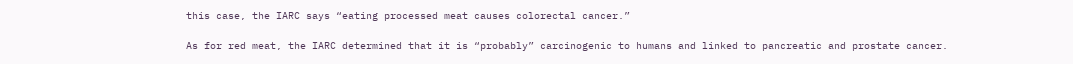this case, the IARC says “eating processed meat causes colorectal cancer.”

As for red meat, the IARC determined that it is “probably” carcinogenic to humans and linked to pancreatic and prostate cancer.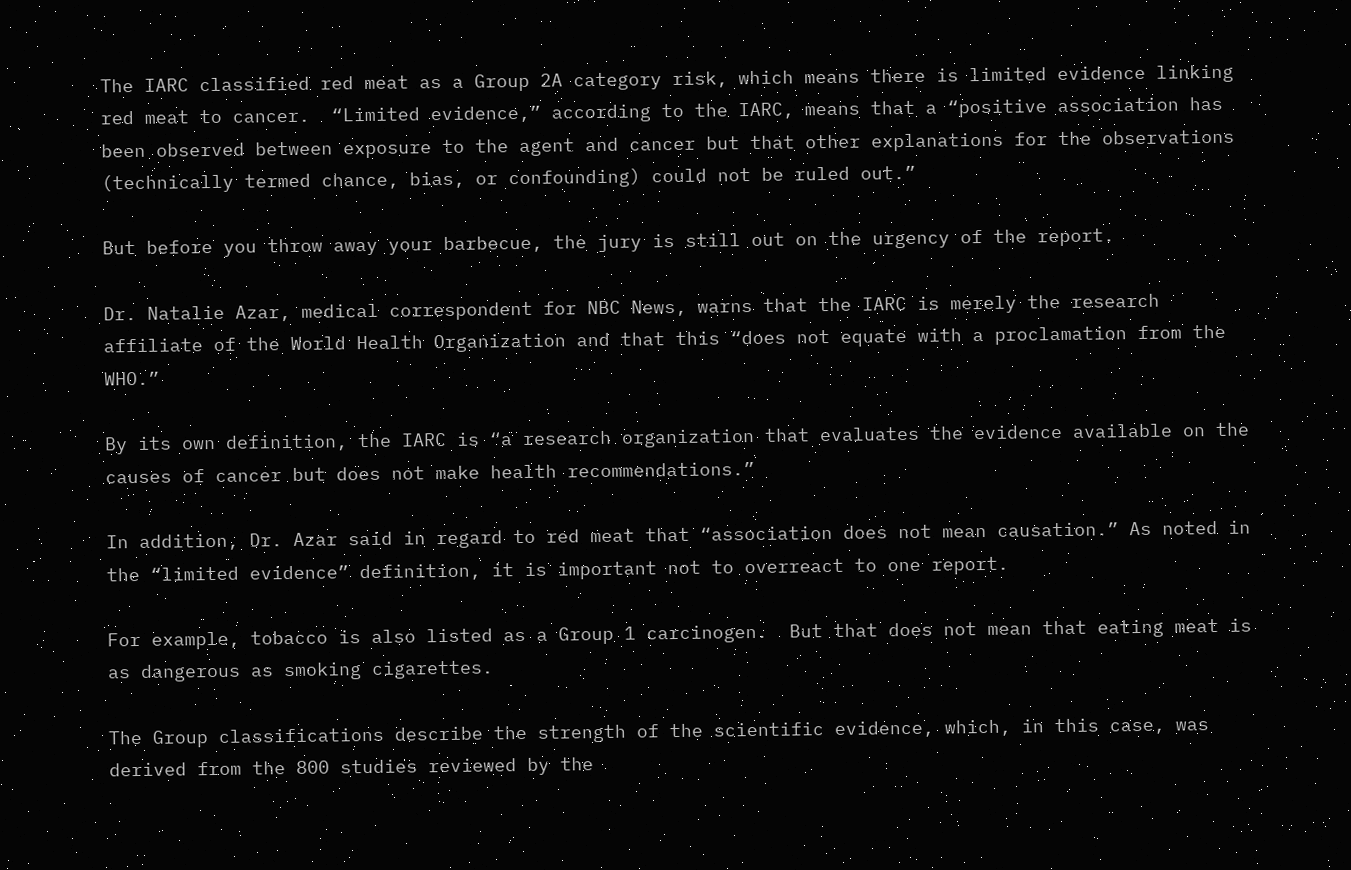The IARC classified red meat as a Group 2A category risk, which means there is limited evidence linking red meat to cancer.  “Limited evidence,” according to the IARC, means that a “positive association has been observed between exposure to the agent and cancer but that other explanations for the observations (technically termed chance, bias, or confounding) could not be ruled out.”

But before you throw away your barbecue, the jury is still out on the urgency of the report.

Dr. Natalie Azar, medical correspondent for NBC News, warns that the IARC is merely the research affiliate of the World Health Organization and that this “does not equate with a proclamation from the WHO.”

By its own definition, the IARC is “a research organization that evaluates the evidence available on the causes of cancer but does not make health recommendations.”

In addition, Dr. Azar said in regard to red meat that “association does not mean causation.” As noted in the “limited evidence” definition, it is important not to overreact to one report.

For example, tobacco is also listed as a Group 1 carcinogen.  But that does not mean that eating meat is as dangerous as smoking cigarettes.

The Group classifications describe the strength of the scientific evidence, which, in this case, was derived from the 800 studies reviewed by the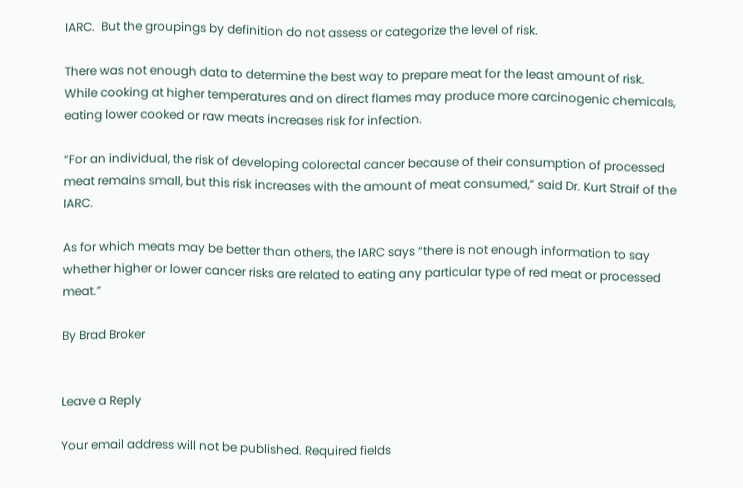IARC.  But the groupings by definition do not assess or categorize the level of risk.

There was not enough data to determine the best way to prepare meat for the least amount of risk.  While cooking at higher temperatures and on direct flames may produce more carcinogenic chemicals, eating lower cooked or raw meats increases risk for infection.

“For an individual, the risk of developing colorectal cancer because of their consumption of processed meat remains small, but this risk increases with the amount of meat consumed,” said Dr. Kurt Straif of the IARC.

As for which meats may be better than others, the IARC says “there is not enough information to say whether higher or lower cancer risks are related to eating any particular type of red meat or processed meat.”

By Brad Broker


Leave a Reply

Your email address will not be published. Required fields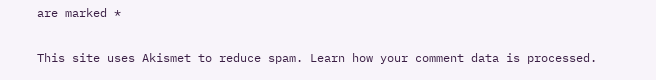are marked *

This site uses Akismet to reduce spam. Learn how your comment data is processed.